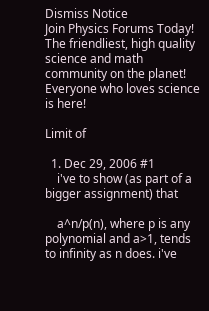Dismiss Notice
Join Physics Forums Today!
The friendliest, high quality science and math community on the planet! Everyone who loves science is here!

Limit of

  1. Dec 29, 2006 #1
    i've to show (as part of a bigger assignment) that

    a^n/p(n), where p is any polynomial and a>1, tends to infinity as n does. i've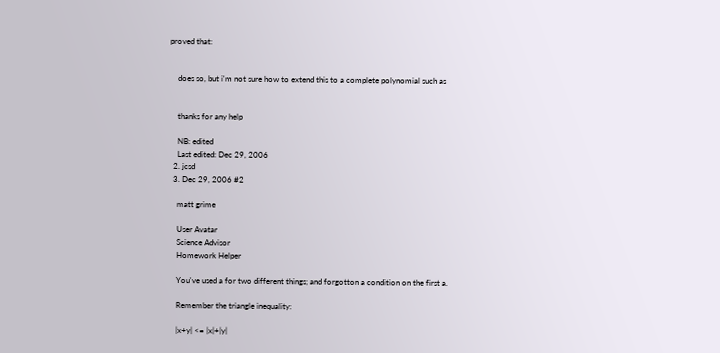proved that:


    does so, but i'm not sure how to extend this to a complete polynomial such as


    thanks for any help

    NB: edited
    Last edited: Dec 29, 2006
  2. jcsd
  3. Dec 29, 2006 #2

    matt grime

    User Avatar
    Science Advisor
    Homework Helper

    You've used a for two different things; and forgotton a condition on the first a.

    Remember the triangle inequality:

    |x+y| <= |x|+|y|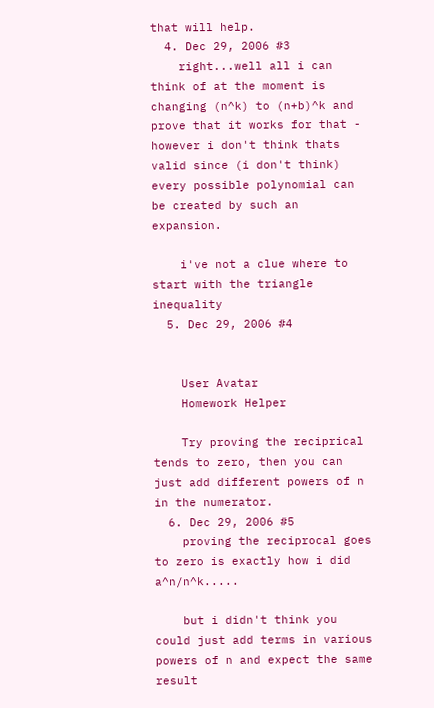that will help.
  4. Dec 29, 2006 #3
    right...well all i can think of at the moment is changing (n^k) to (n+b)^k and prove that it works for that - however i don't think thats valid since (i don't think) every possible polynomial can be created by such an expansion.

    i've not a clue where to start with the triangle inequality
  5. Dec 29, 2006 #4


    User Avatar
    Homework Helper

    Try proving the reciprical tends to zero, then you can just add different powers of n in the numerator.
  6. Dec 29, 2006 #5
    proving the reciprocal goes to zero is exactly how i did a^n/n^k.....

    but i didn't think you could just add terms in various powers of n and expect the same result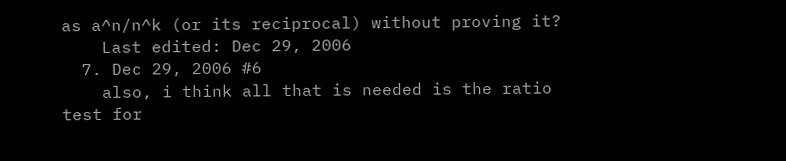as a^n/n^k (or its reciprocal) without proving it?
    Last edited: Dec 29, 2006
  7. Dec 29, 2006 #6
    also, i think all that is needed is the ratio test for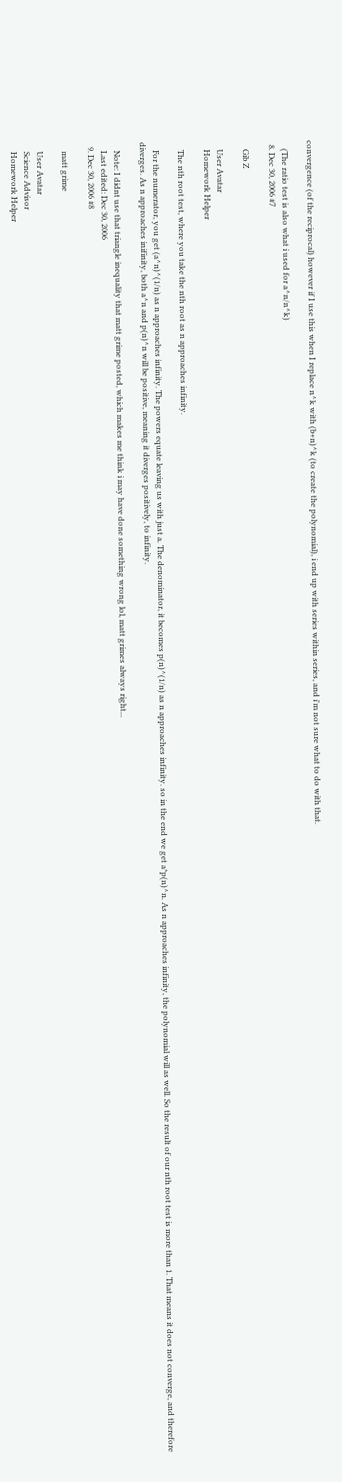convergence (of the reciprocal) however if I use this when I replace n^k with (b+n)^k (to create the polynomial), i end up with series within series, and i'm not sure what to do with that.

    (The ratio test is also what i used for a^n/n^k)
  8. Dec 30, 2006 #7

    Gib Z

    User Avatar
    Homework Helper

    The nth root test, where you take the nth root as n approaches infinity.

    For the numerator, you get (a^n)^(1/n) as n approaches infinity. The powers equate leaving us with just a. The denominator, it becomes p(n)^(1/n) as n approaches infinity. so in the end we get a*p(n)^n. As n approaches infinity, the polynomial will as well. So the result of our nth root test is more than 1. That means it does not converge, and therefore diverges. As n approaches inifinity, both a^n and p(n)^n will be positive, meaning it diverges positively, to infinity.

    Note: I didnt use that triangle inequality that matt grime posted, which makes me think i may have done something wrong lol, matt grimes always right...
    Last edited: Dec 30, 2006
  9. Dec 30, 2006 #8

    matt grime

    User Avatar
    Science Advisor
    Homework Helper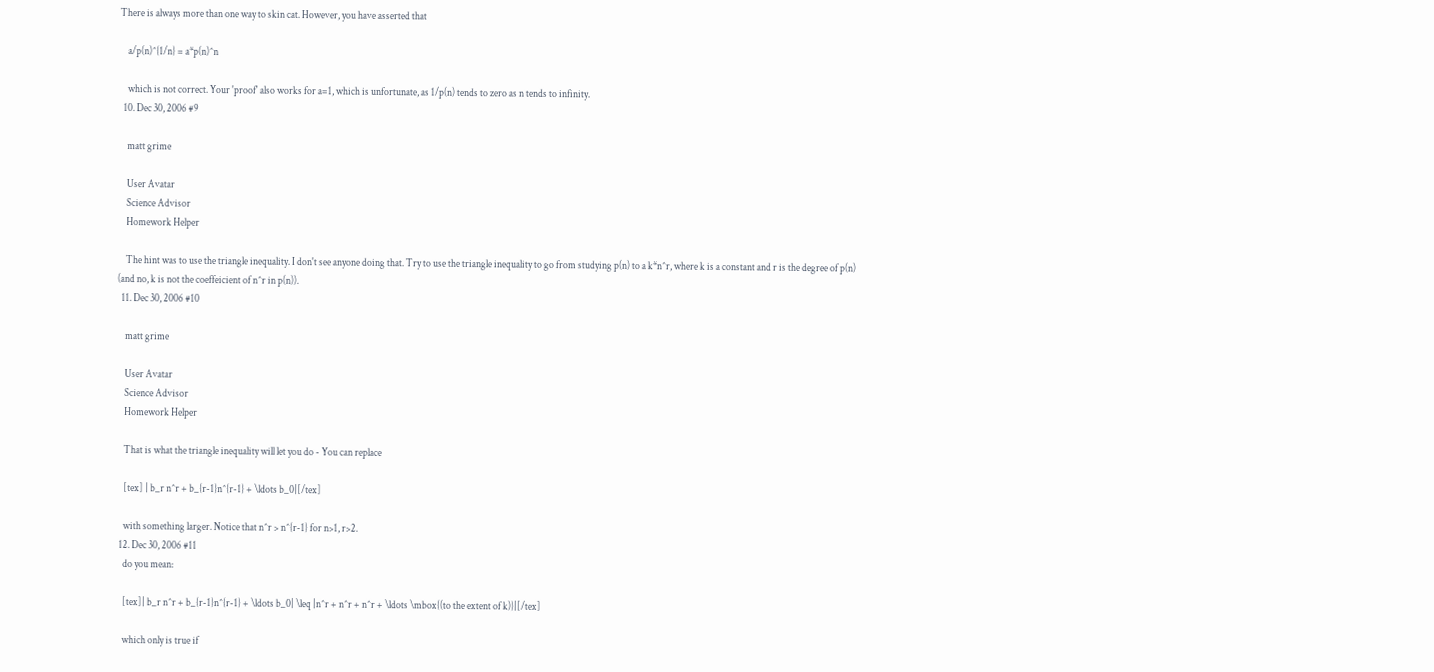There is always more than one way to skin cat. However, you have asserted that

    a/p(n)^{1/n} = a*p(n)^n

    which is not correct. Your 'proof' also works for a=1, which is unfortunate, as 1/p(n) tends to zero as n tends to infinity.
  10. Dec 30, 2006 #9

    matt grime

    User Avatar
    Science Advisor
    Homework Helper

    The hint was to use the triangle inequality. I don't see anyone doing that. Try to use the triangle inequality to go from studying p(n) to a k*n^r, where k is a constant and r is the degree of p(n) (and no, k is not the coeffeicient of n^r in p(n)).
  11. Dec 30, 2006 #10

    matt grime

    User Avatar
    Science Advisor
    Homework Helper

    That is what the triangle inequality will let you do - You can replace

    [tex] | b_r n^r + b_{r-1}n^{r-1} + \ldots b_0|[/tex]

    with something larger. Notice that n^r > n^{r-1} for n>1, r>2.
  12. Dec 30, 2006 #11
    do you mean:

    [tex]| b_r n^r + b_{r-1}n^{r-1} + \ldots b_0| \leq |n^r + n^r + n^r + \ldots \mbox{(to the extent of k)}|[/tex]

    which only is true if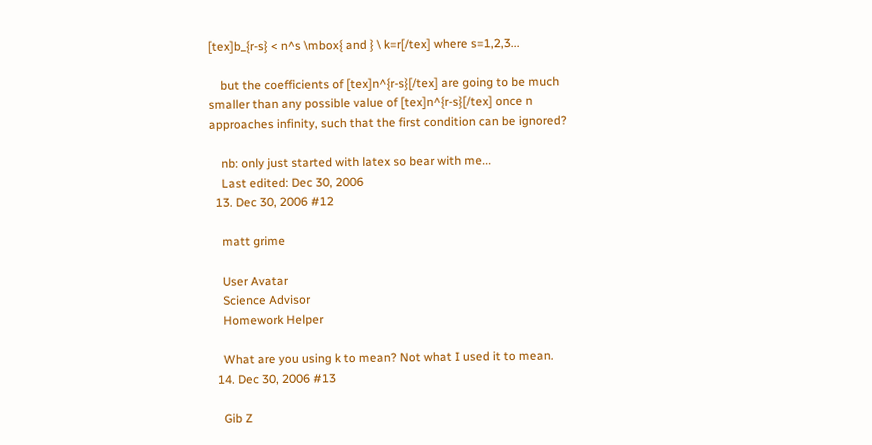[tex]b_{r-s} < n^s \mbox{ and } \ k=r[/tex] where s=1,2,3...

    but the coefficients of [tex]n^{r-s}[/tex] are going to be much smaller than any possible value of [tex]n^{r-s}[/tex] once n approaches infinity, such that the first condition can be ignored?

    nb: only just started with latex so bear with me...
    Last edited: Dec 30, 2006
  13. Dec 30, 2006 #12

    matt grime

    User Avatar
    Science Advisor
    Homework Helper

    What are you using k to mean? Not what I used it to mean.
  14. Dec 30, 2006 #13

    Gib Z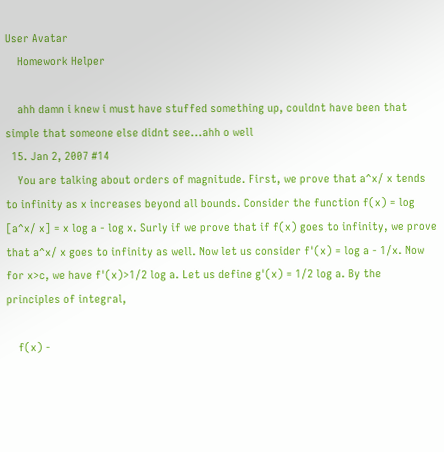User Avatar
    Homework Helper

    ahh damn i knew i must have stuffed something up, couldnt have been that simple that someone else didnt see...ahh o well
  15. Jan 2, 2007 #14
    You are talking about orders of magnitude. First, we prove that a^x/ x tends to infinity as x increases beyond all bounds. Consider the function f(x) = log [a^x/ x] = x log a - log x. Surly if we prove that if f(x) goes to infinity, we prove that a^x/ x goes to infinity as well. Now let us consider f'(x) = log a - 1/x. Now for x>c, we have f'(x)>1/2 log a. Let us define g'(x) = 1/2 log a. By the principles of integral,

    f(x) -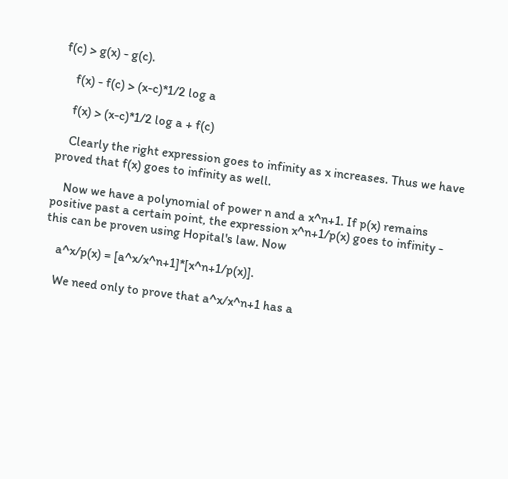f(c) > g(x) - g(c).

    f(x) - f(c) > (x-c)*1/2 log a

    f(x) > (x-c)*1/2 log a + f(c)

    Clearly the right expression goes to infinity as x increases. Thus we have proved that f(x) goes to infinity as well.

    Now we have a polynomial of power n and a x^n+1. If p(x) remains positive past a certain point, the expression x^n+1/p(x) goes to infinity - this can be proven using Hopital's law. Now

    a^x/p(x) = [a^x/x^n+1]*[x^n+1/p(x)].

    We need only to prove that a^x/x^n+1 has a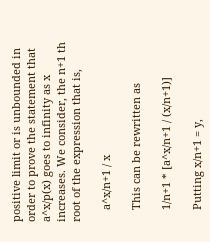positive limit or is unbounded in order to prove the statement that a^x/p(x) goes to infinity as x increases. We consider, the n+1 th root of the expression that is,

    a^x/n+1 / x

    This can be rewritten as

    1/n+1 * [a^x/n+1 / (x/n+1)]

    Putting x/n+1 = y,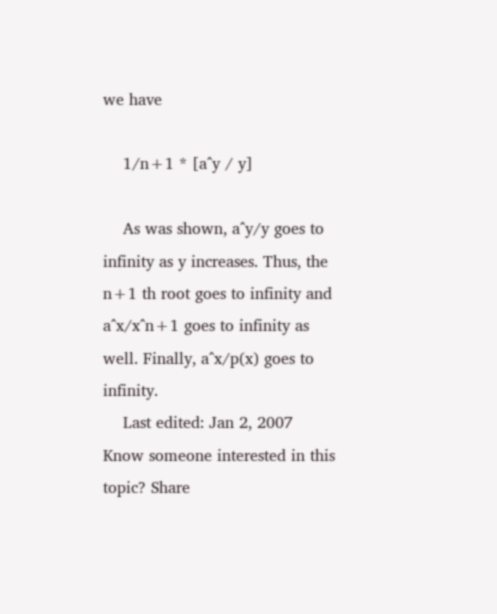we have

    1/n+1 * [a^y / y]

    As was shown, a^y/y goes to infinity as y increases. Thus, the n+1 th root goes to infinity and a^x/x^n+1 goes to infinity as well. Finally, a^x/p(x) goes to infinity.
    Last edited: Jan 2, 2007
Know someone interested in this topic? Share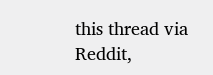this thread via Reddit,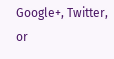Google+, Twitter, or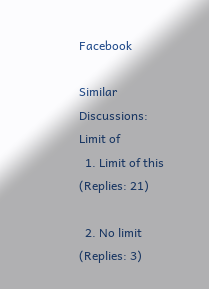Facebook

Similar Discussions: Limit of
  1. Limit of this (Replies: 21)

  2. No limit (Replies: 3)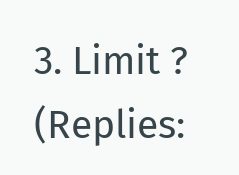3. Limit ? (Replies: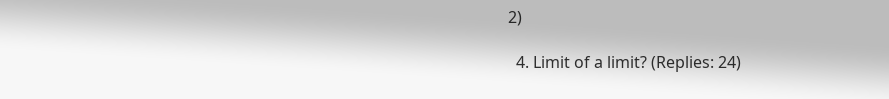2)

  4. Limit of a limit? (Replies: 24)